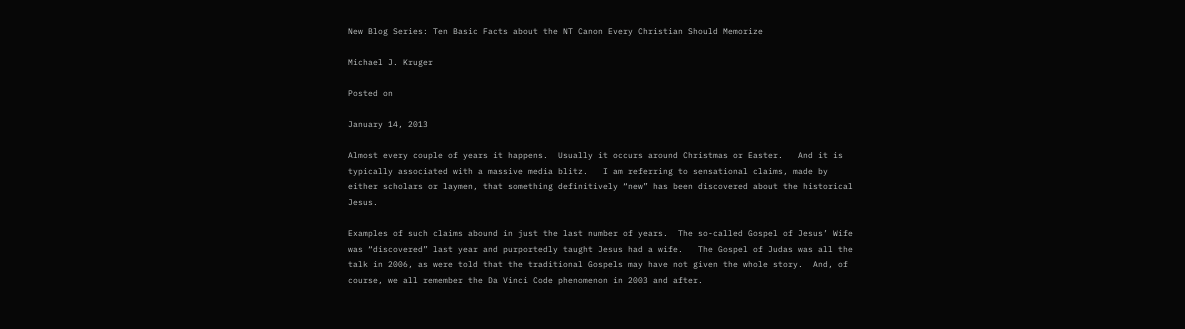New Blog Series: Ten Basic Facts about the NT Canon Every Christian Should Memorize

Michael J. Kruger

Posted on

January 14, 2013

Almost every couple of years it happens.  Usually it occurs around Christmas or Easter.   And it is typically associated with a massive media blitz.   I am referring to sensational claims, made by either scholars or laymen, that something definitively “new” has been discovered about the historical Jesus.

Examples of such claims abound in just the last number of years.  The so-called Gospel of Jesus’ Wife was “discovered” last year and purportedly taught Jesus had a wife.   The Gospel of Judas was all the talk in 2006, as were told that the traditional Gospels may have not given the whole story.  And, of course, we all remember the Da Vinci Code phenomenon in 2003 and after.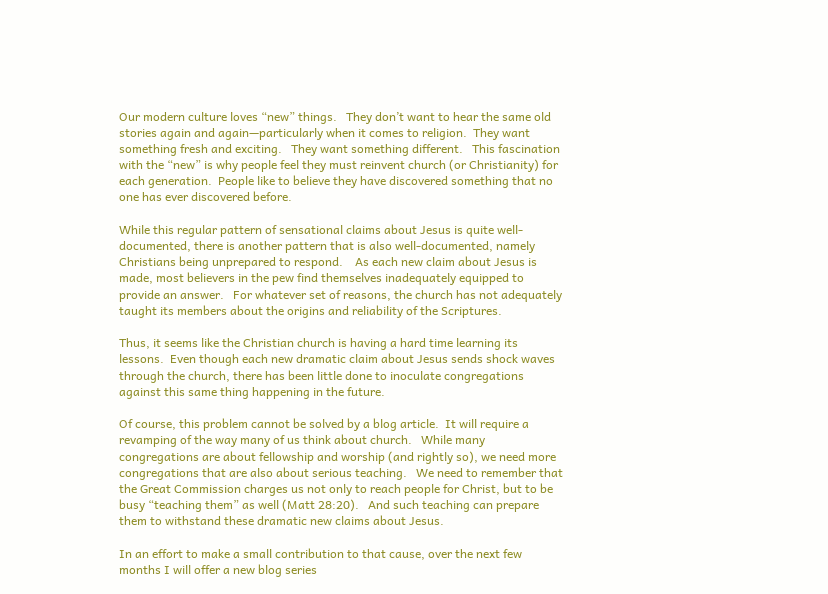Our modern culture loves “new” things.   They don’t want to hear the same old stories again and again—particularly when it comes to religion.  They want something fresh and exciting.   They want something different.   This fascination with the “new” is why people feel they must reinvent church (or Christianity) for each generation.  People like to believe they have discovered something that no one has ever discovered before.

While this regular pattern of sensational claims about Jesus is quite well-documented, there is another pattern that is also well-documented, namely Christians being unprepared to respond.    As each new claim about Jesus is made, most believers in the pew find themselves inadequately equipped to provide an answer.   For whatever set of reasons, the church has not adequately taught its members about the origins and reliability of the Scriptures.

Thus, it seems like the Christian church is having a hard time learning its lessons.  Even though each new dramatic claim about Jesus sends shock waves through the church, there has been little done to inoculate congregations against this same thing happening in the future.

Of course, this problem cannot be solved by a blog article.  It will require a revamping of the way many of us think about church.   While many congregations are about fellowship and worship (and rightly so), we need more congregations that are also about serious teaching.   We need to remember that the Great Commission charges us not only to reach people for Christ, but to be busy “teaching them” as well (Matt 28:20).   And such teaching can prepare them to withstand these dramatic new claims about Jesus.

In an effort to make a small contribution to that cause, over the next few months I will offer a new blog series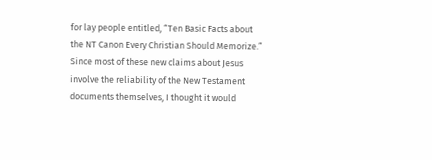for lay people entitled, “Ten Basic Facts about the NT Canon Every Christian Should Memorize.”  Since most of these new claims about Jesus involve the reliability of the New Testament documents themselves, I thought it would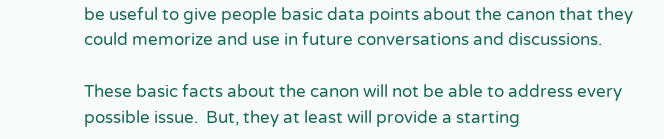be useful to give people basic data points about the canon that they could memorize and use in future conversations and discussions.

These basic facts about the canon will not be able to address every possible issue.  But, they at least will provide a starting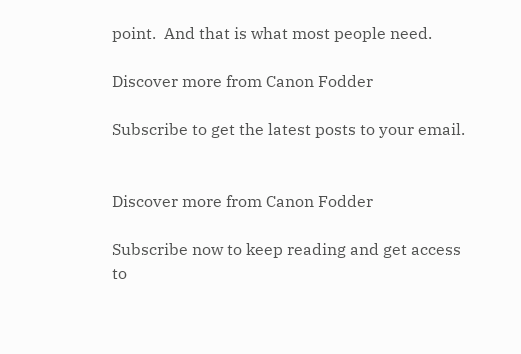point.  And that is what most people need.

Discover more from Canon Fodder

Subscribe to get the latest posts to your email.


Discover more from Canon Fodder

Subscribe now to keep reading and get access to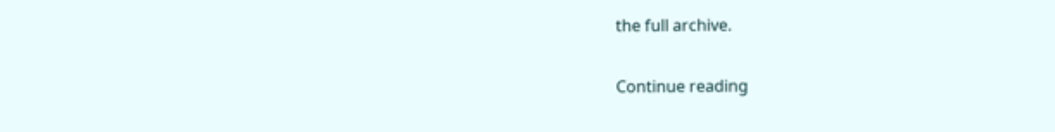the full archive.

Continue reading